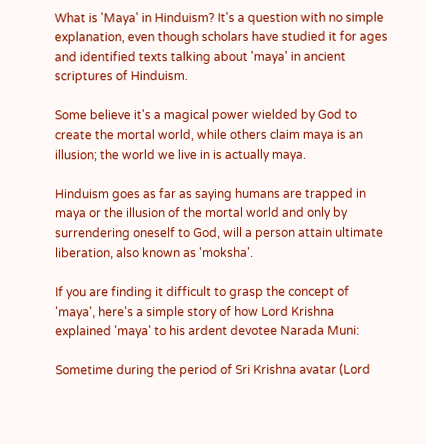What is 'Maya' in Hinduism? It's a question with no simple explanation, even though scholars have studied it for ages and identified texts talking about 'maya' in ancient scriptures of Hinduism.

Some believe it's a magical power wielded by God to create the mortal world, while others claim maya is an illusion; the world we live in is actually maya.

Hinduism goes as far as saying humans are trapped in maya or the illusion of the mortal world and only by surrendering oneself to God, will a person attain ultimate liberation, also known as 'moksha'.

If you are finding it difficult to grasp the concept of 'maya', here's a simple story of how Lord Krishna explained 'maya' to his ardent devotee Narada Muni:

Sometime during the period of Sri Krishna avatar (Lord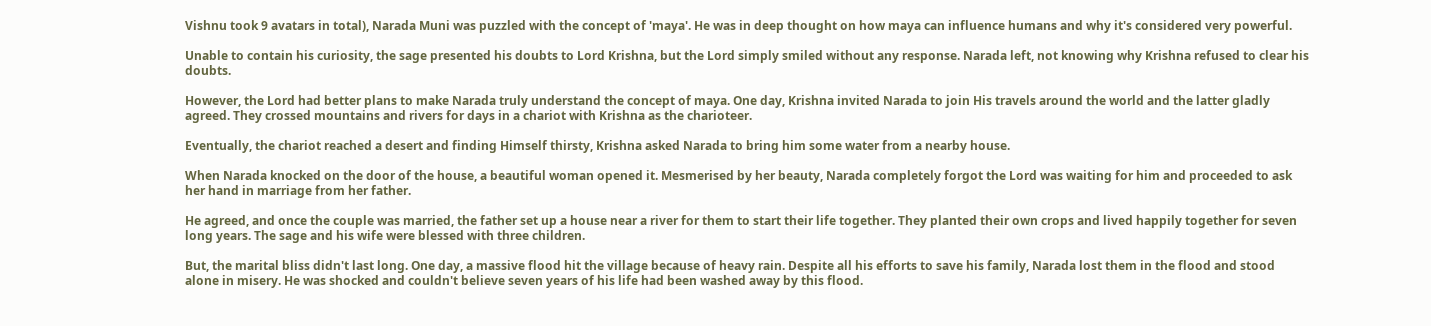Vishnu took 9 avatars in total), Narada Muni was puzzled with the concept of 'maya'. He was in deep thought on how maya can influence humans and why it's considered very powerful.

Unable to contain his curiosity, the sage presented his doubts to Lord Krishna, but the Lord simply smiled without any response. Narada left, not knowing why Krishna refused to clear his doubts.

However, the Lord had better plans to make Narada truly understand the concept of maya. One day, Krishna invited Narada to join His travels around the world and the latter gladly agreed. They crossed mountains and rivers for days in a chariot with Krishna as the charioteer.

Eventually, the chariot reached a desert and finding Himself thirsty, Krishna asked Narada to bring him some water from a nearby house.

When Narada knocked on the door of the house, a beautiful woman opened it. Mesmerised by her beauty, Narada completely forgot the Lord was waiting for him and proceeded to ask her hand in marriage from her father.

He agreed, and once the couple was married, the father set up a house near a river for them to start their life together. They planted their own crops and lived happily together for seven long years. The sage and his wife were blessed with three children.

But, the marital bliss didn't last long. One day, a massive flood hit the village because of heavy rain. Despite all his efforts to save his family, Narada lost them in the flood and stood alone in misery. He was shocked and couldn't believe seven years of his life had been washed away by this flood.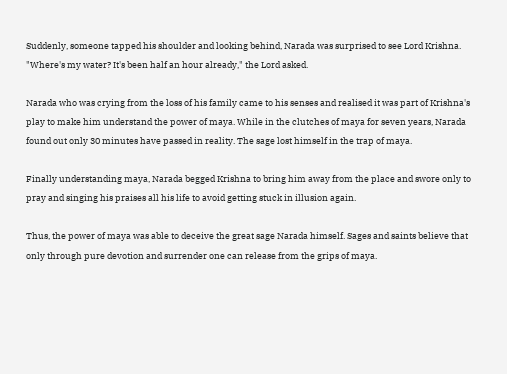Suddenly, someone tapped his shoulder and looking behind, Narada was surprised to see Lord Krishna. "Where's my water? It's been half an hour already," the Lord asked.

Narada who was crying from the loss of his family came to his senses and realised it was part of Krishna's play to make him understand the power of maya. While in the clutches of maya for seven years, Narada found out only 30 minutes have passed in reality. The sage lost himself in the trap of maya.

Finally understanding maya, Narada begged Krishna to bring him away from the place and swore only to pray and singing his praises all his life to avoid getting stuck in illusion again.

Thus, the power of maya was able to deceive the great sage Narada himself. Sages and saints believe that only through pure devotion and surrender one can release from the grips of maya.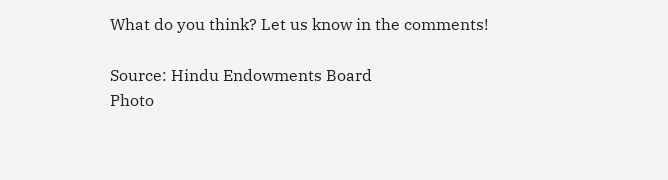What do you think? Let us know in the comments!

Source: Hindu Endowments Board
Photo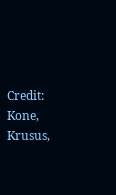Credit: Kone, Krusus,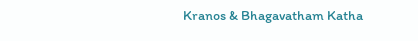Kranos & Bhagavatham Katha